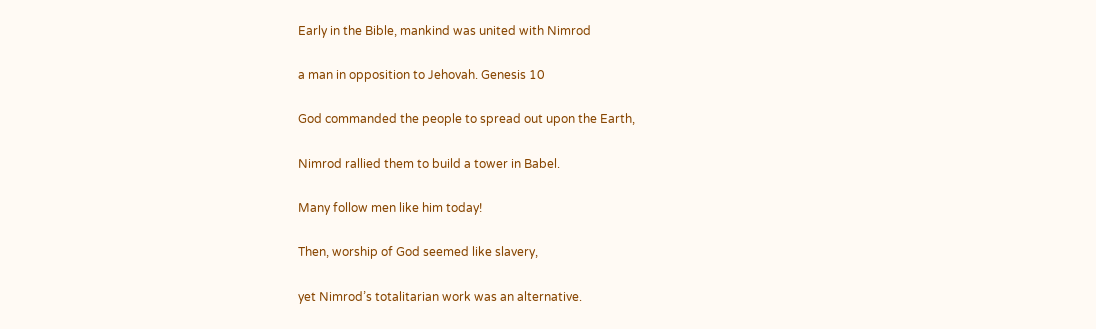Early in the Bible, mankind was united with Nimrod

a man in opposition to Jehovah. Genesis 10

God commanded the people to spread out upon the Earth,

Nimrod rallied them to build a tower in Babel.

Many follow men like him today!

Then, worship of God seemed like slavery,

yet Nimrod’s totalitarian work was an alternative.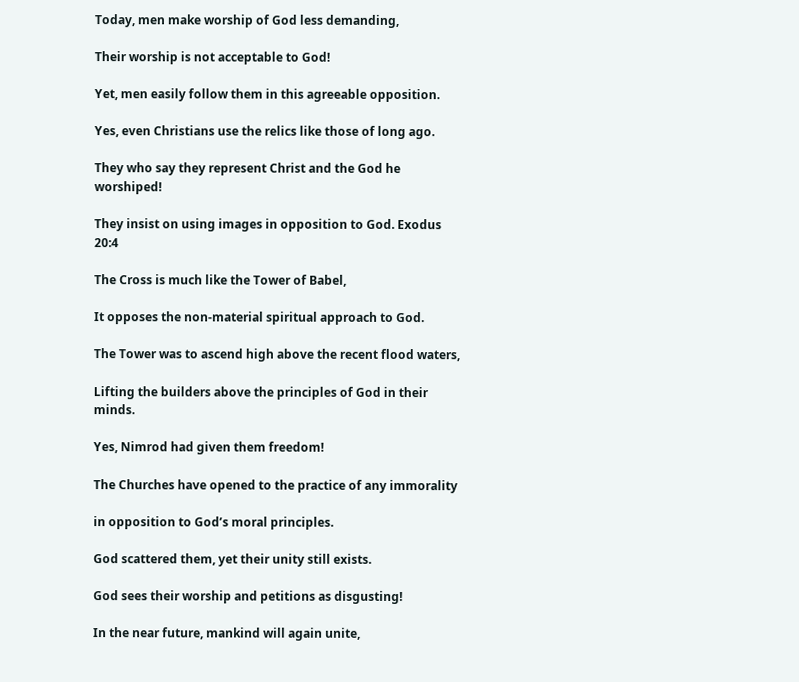Today, men make worship of God less demanding,

Their worship is not acceptable to God!

Yet, men easily follow them in this agreeable opposition.

Yes, even Christians use the relics like those of long ago.

They who say they represent Christ and the God he worshiped!

They insist on using images in opposition to God. Exodus 20:4

The Cross is much like the Tower of Babel,

It opposes the non-material spiritual approach to God.

The Tower was to ascend high above the recent flood waters,

Lifting the builders above the principles of God in their minds.

Yes, Nimrod had given them freedom!

The Churches have opened to the practice of any immorality

in opposition to God’s moral principles.

God scattered them, yet their unity still exists.

God sees their worship and petitions as disgusting!

In the near future, mankind will again unite,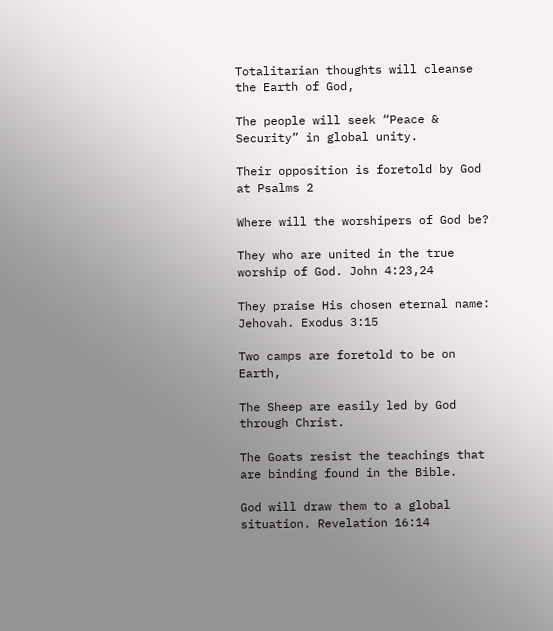Totalitarian thoughts will cleanse the Earth of God,

The people will seek “Peace & Security” in global unity.

Their opposition is foretold by God at Psalms 2

Where will the worshipers of God be?

They who are united in the true worship of God. John 4:23,24

They praise His chosen eternal name: Jehovah. Exodus 3:15

Two camps are foretold to be on Earth,

The Sheep are easily led by God through Christ.

The Goats resist the teachings that are binding found in the Bible.

God will draw them to a global situation. Revelation 16:14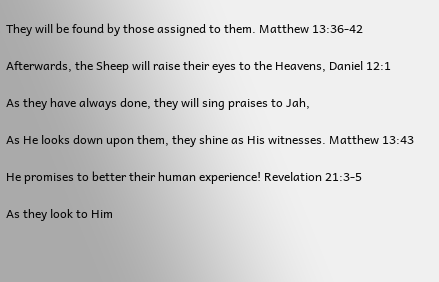They will be found by those assigned to them. Matthew 13:36-42

Afterwards, the Sheep will raise their eyes to the Heavens, Daniel 12:1

As they have always done, they will sing praises to Jah,

As He looks down upon them, they shine as His witnesses. Matthew 13:43

He promises to better their human experience! Revelation 21:3-5

As they look to Him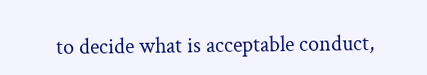to decide what is acceptable conduct,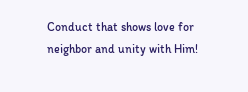Conduct that shows love for neighbor and unity with Him!